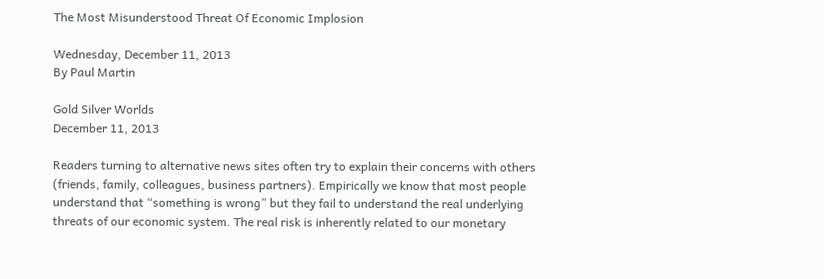The Most Misunderstood Threat Of Economic Implosion

Wednesday, December 11, 2013
By Paul Martin

Gold Silver Worlds
December 11, 2013

Readers turning to alternative news sites often try to explain their concerns with others (friends, family, colleagues, business partners). Empirically we know that most people understand that “something is wrong” but they fail to understand the real underlying threats of our economic system. The real risk is inherently related to our monetary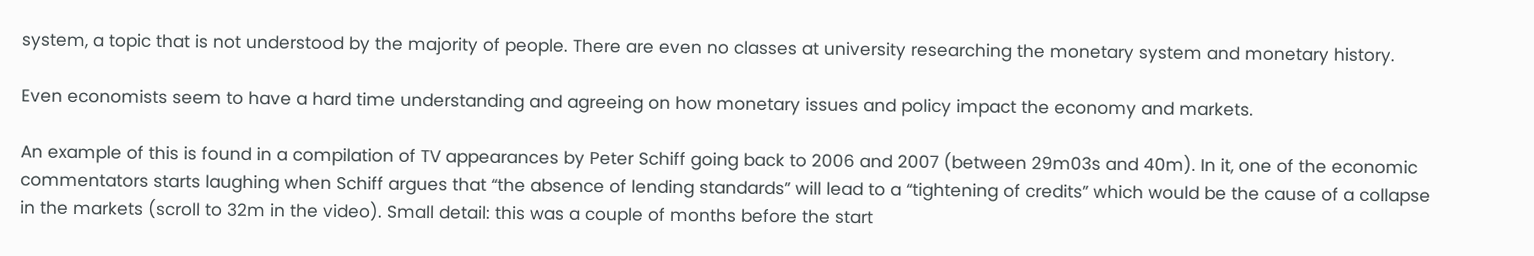system, a topic that is not understood by the majority of people. There are even no classes at university researching the monetary system and monetary history.

Even economists seem to have a hard time understanding and agreeing on how monetary issues and policy impact the economy and markets.

An example of this is found in a compilation of TV appearances by Peter Schiff going back to 2006 and 2007 (between 29m03s and 40m). In it, one of the economic commentators starts laughing when Schiff argues that “the absence of lending standards” will lead to a “tightening of credits” which would be the cause of a collapse in the markets (scroll to 32m in the video). Small detail: this was a couple of months before the start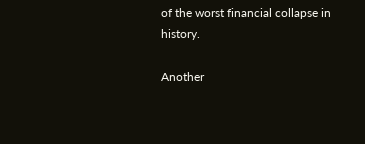of the worst financial collapse in history.

Another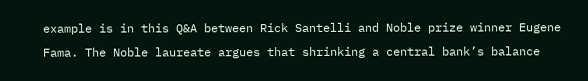example is in this Q&A between Rick Santelli and Noble prize winner Eugene Fama. The Noble laureate argues that shrinking a central bank’s balance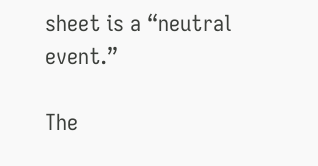sheet is a “neutral event.”

The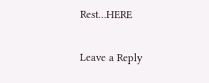Rest…HERE

Leave a Reply